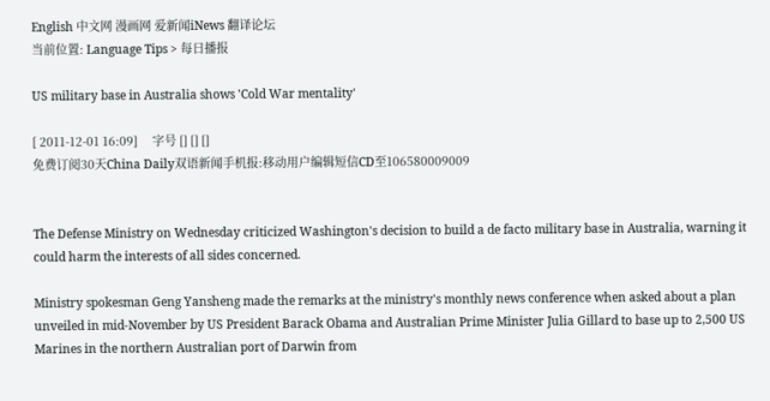English 中文网 漫画网 爱新闻iNews 翻译论坛
当前位置: Language Tips > 每日播报

US military base in Australia shows 'Cold War mentality'

[ 2011-12-01 16:09]     字号 [] [] []
免费订阅30天China Daily双语新闻手机报:移动用户编辑短信CD至106580009009


The Defense Ministry on Wednesday criticized Washington's decision to build a de facto military base in Australia, warning it could harm the interests of all sides concerned.

Ministry spokesman Geng Yansheng made the remarks at the ministry's monthly news conference when asked about a plan unveiled in mid-November by US President Barack Obama and Australian Prime Minister Julia Gillard to base up to 2,500 US Marines in the northern Australian port of Darwin from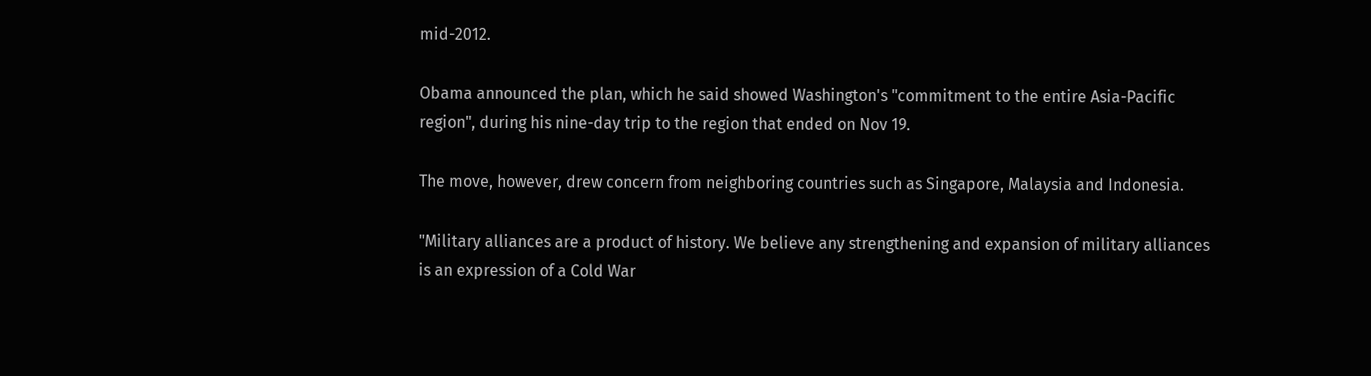mid-2012.

Obama announced the plan, which he said showed Washington's "commitment to the entire Asia-Pacific region", during his nine-day trip to the region that ended on Nov 19.

The move, however, drew concern from neighboring countries such as Singapore, Malaysia and Indonesia.

"Military alliances are a product of history. We believe any strengthening and expansion of military alliances is an expression of a Cold War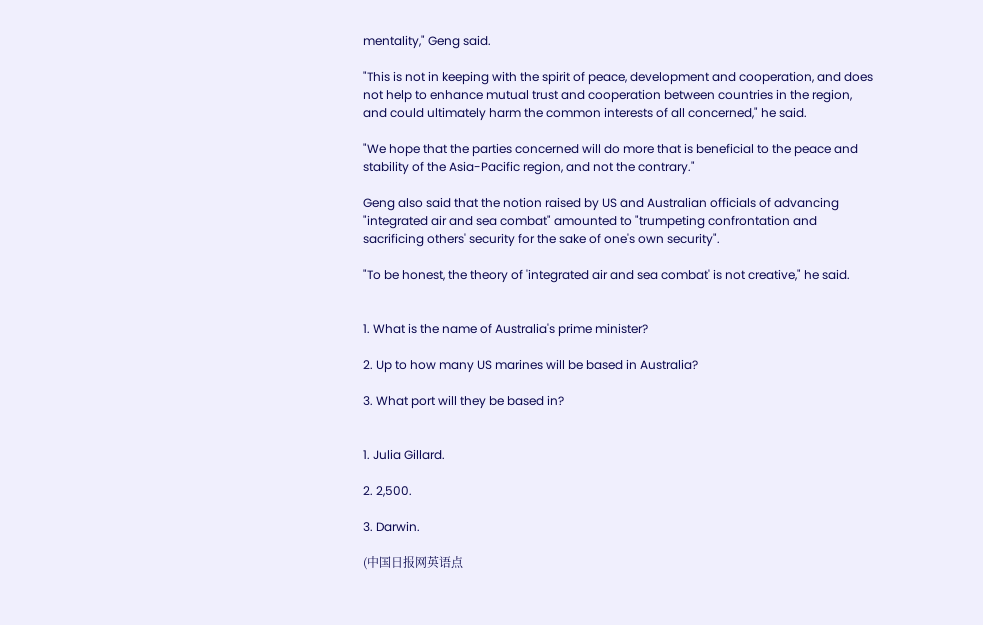mentality," Geng said.

"This is not in keeping with the spirit of peace, development and cooperation, and does not help to enhance mutual trust and cooperation between countries in the region, and could ultimately harm the common interests of all concerned," he said.

"We hope that the parties concerned will do more that is beneficial to the peace and stability of the Asia-Pacific region, and not the contrary."

Geng also said that the notion raised by US and Australian officials of advancing "integrated air and sea combat" amounted to "trumpeting confrontation and sacrificing others' security for the sake of one's own security".

"To be honest, the theory of 'integrated air and sea combat' is not creative," he said.


1. What is the name of Australia's prime minister?

2. Up to how many US marines will be based in Australia?

3. What port will they be based in?


1. Julia Gillard.

2. 2,500.

3. Darwin.

(中国日报网英语点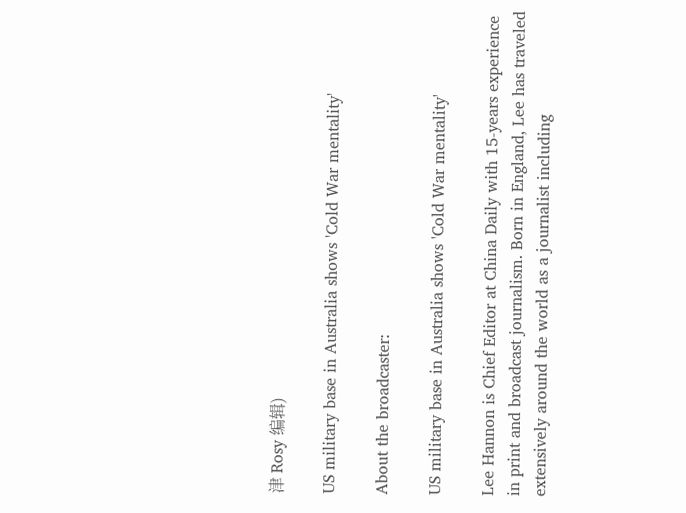津 Rosy 编辑)

US military base in Australia shows 'Cold War mentality'

About the broadcaster:

US military base in Australia shows 'Cold War mentality'

Lee Hannon is Chief Editor at China Daily with 15-years experience in print and broadcast journalism. Born in England, Lee has traveled extensively around the world as a journalist including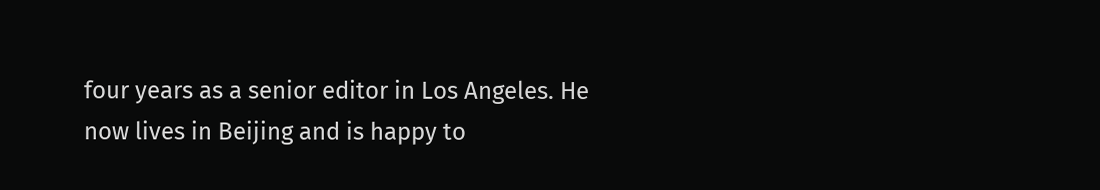four years as a senior editor in Los Angeles. He now lives in Beijing and is happy to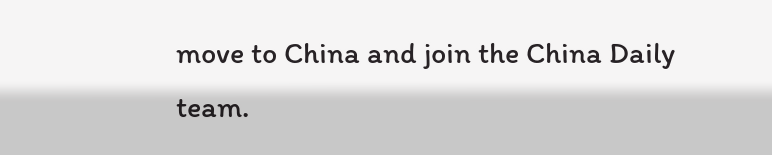move to China and join the China Daily team.